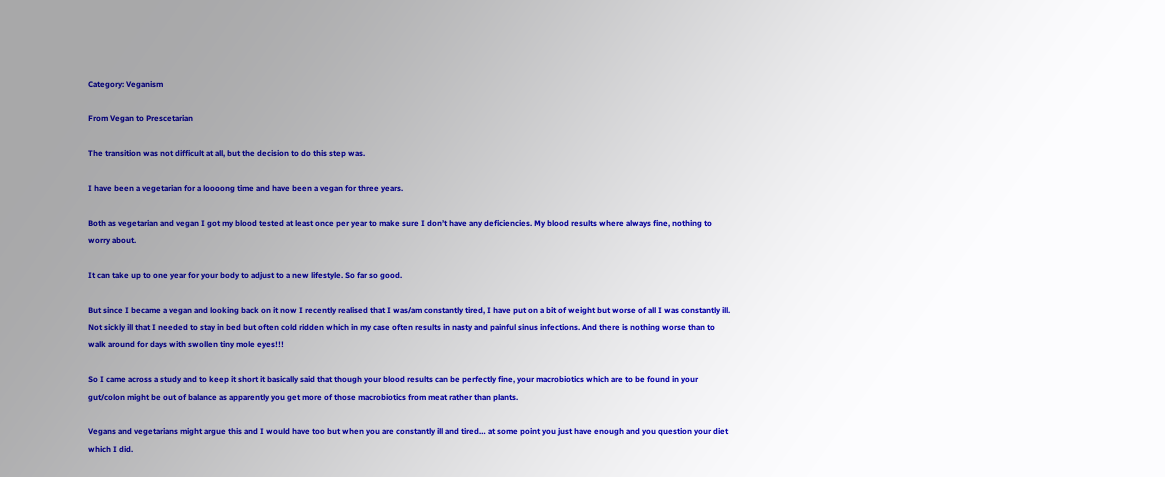Category: Veganism

From Vegan to Prescetarian

The transition was not difficult at all, but the decision to do this step was.

I have been a vegetarian for a loooong time and have been a vegan for three years.

Both as vegetarian and vegan I got my blood tested at least once per year to make sure I don’t have any deficiencies. My blood results where always fine, nothing to worry about.

It can take up to one year for your body to adjust to a new lifestyle. So far so good.

But since I became a vegan and looking back on it now I recently realised that I was/am constantly tired, I have put on a bit of weight but worse of all I was constantly ill. Not sickly ill that I needed to stay in bed but often cold ridden which in my case often results in nasty and painful sinus infections. And there is nothing worse than to walk around for days with swollen tiny mole eyes!!!

So I came across a study and to keep it short it basically said that though your blood results can be perfectly fine, your macrobiotics which are to be found in your gut/colon might be out of balance as apparently you get more of those macrobiotics from meat rather than plants.

Vegans and vegetarians might argue this and I would have too but when you are constantly ill and tired… at some point you just have enough and you question your diet which I did.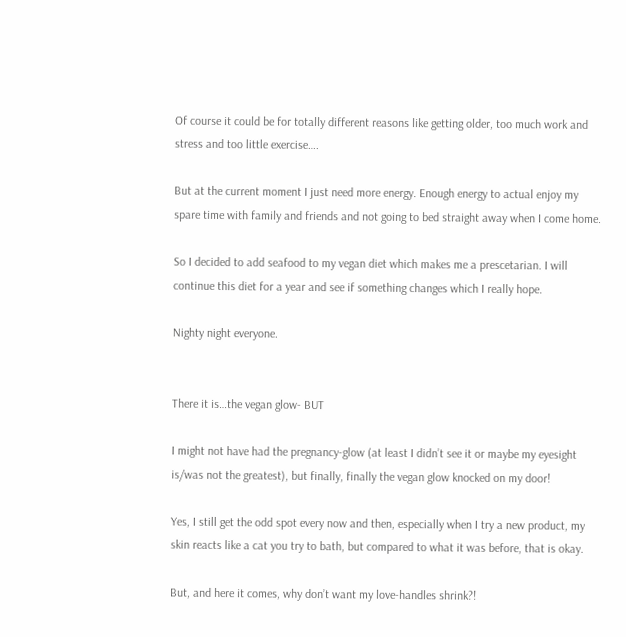Of course it could be for totally different reasons like getting older, too much work and stress and too little exercise….

But at the current moment I just need more energy. Enough energy to actual enjoy my spare time with family and friends and not going to bed straight away when I come home.

So I decided to add seafood to my vegan diet which makes me a prescetarian. I will continue this diet for a year and see if something changes which I really hope.

Nighty night everyone.


There it is…the vegan glow- BUT

I might not have had the pregnancy-glow (at least I didn’t see it or maybe my eyesight is/was not the greatest), but finally, finally the vegan glow knocked on my door!

Yes, I still get the odd spot every now and then, especially when I try a new product, my skin reacts like a cat you try to bath, but compared to what it was before, that is okay.

But, and here it comes, why don’t want my love-handles shrink?!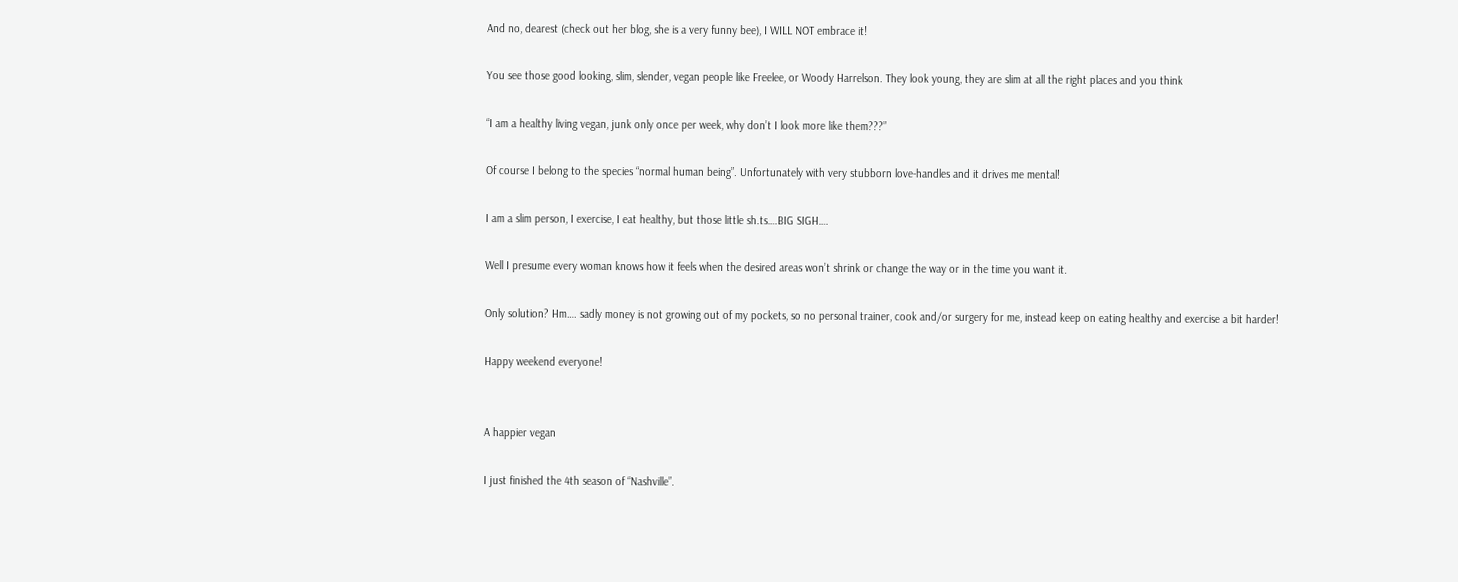And no, dearest (check out her blog, she is a very funny bee), I WILL NOT embrace it!

You see those good looking, slim, slender, vegan people like Freelee, or Woody Harrelson. They look young, they are slim at all the right places and you think

“I am a healthy living vegan, junk only once per week, why don’t I look more like them???”

Of course I belong to the species “normal human being”. Unfortunately with very stubborn love-handles and it drives me mental!

I am a slim person, I exercise, I eat healthy, but those little sh.ts….BIG SIGH….

Well I presume every woman knows how it feels when the desired areas won’t shrink or change the way or in the time you want it.

Only solution? Hm…. sadly money is not growing out of my pockets, so no personal trainer, cook and/or surgery for me, instead keep on eating healthy and exercise a bit harder!

Happy weekend everyone!


A happier vegan

I just finished the 4th season of “Nashville”.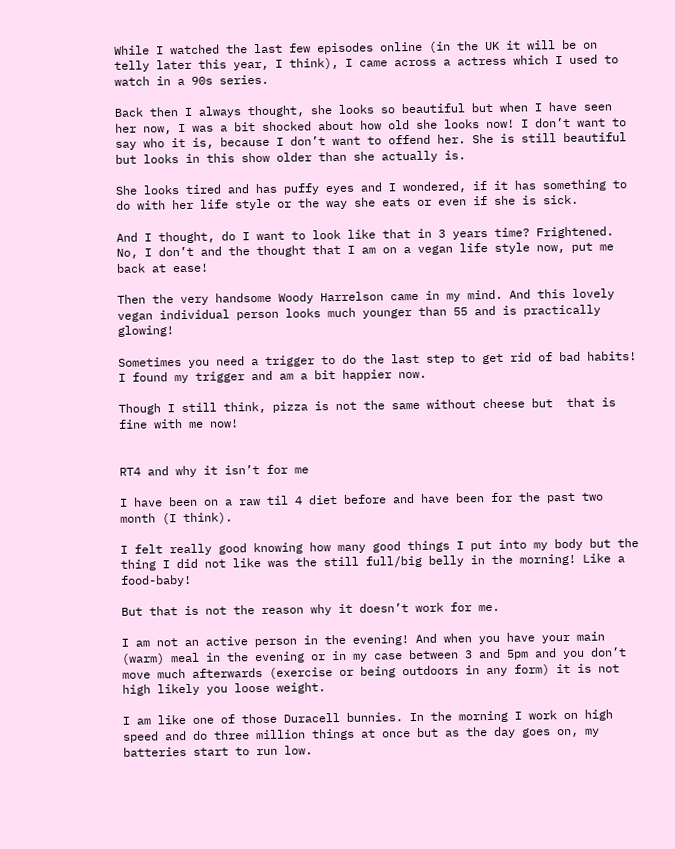While I watched the last few episodes online (in the UK it will be on telly later this year, I think), I came across a actress which I used to watch in a 90s series.

Back then I always thought, she looks so beautiful but when I have seen her now, I was a bit shocked about how old she looks now! I don’t want to say who it is, because I don’t want to offend her. She is still beautiful but looks in this show older than she actually is.

She looks tired and has puffy eyes and I wondered, if it has something to do with her life style or the way she eats or even if she is sick.

And I thought, do I want to look like that in 3 years time? Frightened. No, I don’t and the thought that I am on a vegan life style now, put me back at ease!

Then the very handsome Woody Harrelson came in my mind. And this lovely vegan individual person looks much younger than 55 and is practically glowing!

Sometimes you need a trigger to do the last step to get rid of bad habits! I found my trigger and am a bit happier now.

Though I still think, pizza is not the same without cheese but  that is fine with me now!


RT4 and why it isn’t for me

I have been on a raw til 4 diet before and have been for the past two month (I think).

I felt really good knowing how many good things I put into my body but the thing I did not like was the still full/big belly in the morning! Like a food-baby!

But that is not the reason why it doesn’t work for me.

I am not an active person in the evening! And when you have your main (warm) meal in the evening or in my case between 3 and 5pm and you don’t move much afterwards (exercise or being outdoors in any form) it is not high likely you loose weight.

I am like one of those Duracell bunnies. In the morning I work on high speed and do three million things at once but as the day goes on, my batteries start to run low.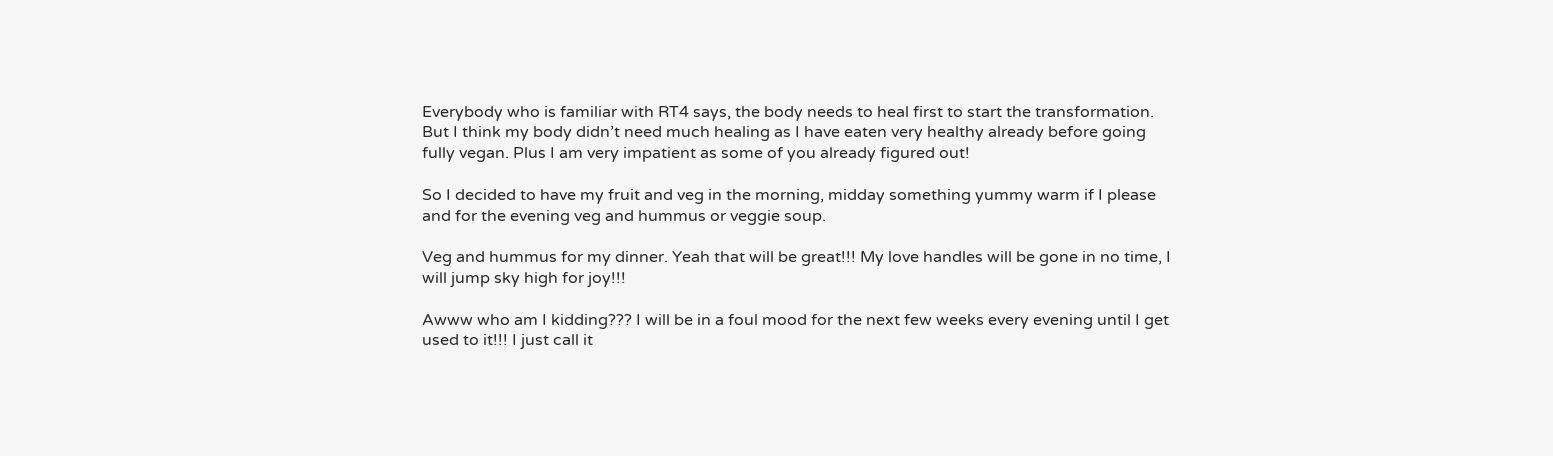Everybody who is familiar with RT4 says, the body needs to heal first to start the transformation. But I think my body didn’t need much healing as I have eaten very healthy already before going fully vegan. Plus I am very impatient as some of you already figured out!

So I decided to have my fruit and veg in the morning, midday something yummy warm if I please and for the evening veg and hummus or veggie soup.

Veg and hummus for my dinner. Yeah that will be great!!! My love handles will be gone in no time, I will jump sky high for joy!!!

Awww who am I kidding??? I will be in a foul mood for the next few weeks every evening until I get used to it!!! I just call it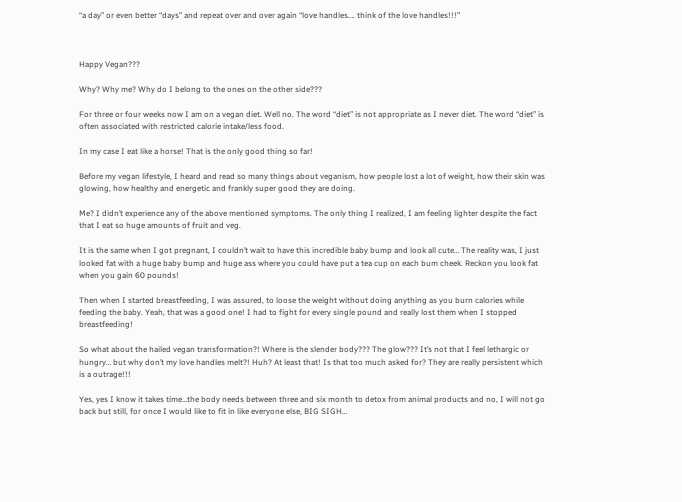“a day” or even better “days” and repeat over and over again “love handles…. think of the love handles!!!”



Happy Vegan???

Why? Why me? Why do I belong to the ones on the other side???

For three or four weeks now I am on a vegan diet. Well no. The word “diet” is not appropriate as I never diet. The word “diet” is often associated with restricted calorie intake/less food.

In my case I eat like a horse! That is the only good thing so far!

Before my vegan lifestyle, I heard and read so many things about veganism, how people lost a lot of weight, how their skin was glowing, how healthy and energetic and frankly super good they are doing.

Me? I didn’t experience any of the above mentioned symptoms. The only thing I realized, I am feeling lighter despite the fact that I eat so huge amounts of fruit and veg.

It is the same when I got pregnant, I couldn’t wait to have this incredible baby bump and look all cute… The reality was, I just looked fat with a huge baby bump and huge ass where you could have put a tea cup on each bum cheek. Reckon you look fat when you gain 60 pounds!

Then when I started breastfeeding, I was assured, to loose the weight without doing anything as you burn calories while feeding the baby. Yeah, that was a good one! I had to fight for every single pound and really lost them when I stopped   breastfeeding!

So what about the hailed vegan transformation?! Where is the slender body??? The glow??? It’s not that I feel lethargic or hungry… but why don’t my love handles melt?! Huh? At least that! Is that too much asked for? They are really persistent which is a outrage!!!

Yes, yes I know it takes time…the body needs between three and six month to detox from animal products and no, I will not go back but still, for once I would like to fit in like everyone else, BIG SIGH…